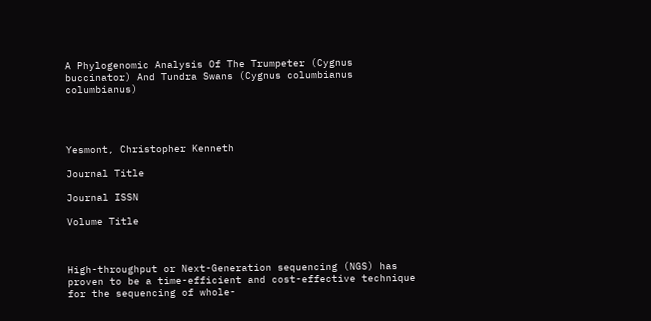A Phylogenomic Analysis Of The Trumpeter (Cygnus buccinator) And Tundra Swans (Cygnus columbianus columbianus)




Yesmont, Christopher Kenneth

Journal Title

Journal ISSN

Volume Title



High-throughput or Next-Generation sequencing (NGS) has proven to be a time-efficient and cost-effective technique for the sequencing of whole-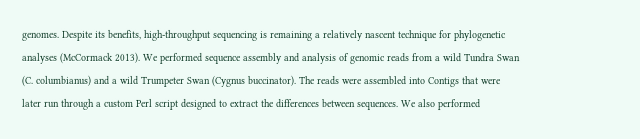genomes. Despite its benefits, high-throughput sequencing is remaining a relatively nascent technique for phylogenetic analyses (McCormack 2013). We performed sequence assembly and analysis of genomic reads from a wild Tundra Swan (C. columbianus) and a wild Trumpeter Swan (Cygnus buccinator). The reads were assembled into Contigs that were later run through a custom Perl script designed to extract the differences between sequences. We also performed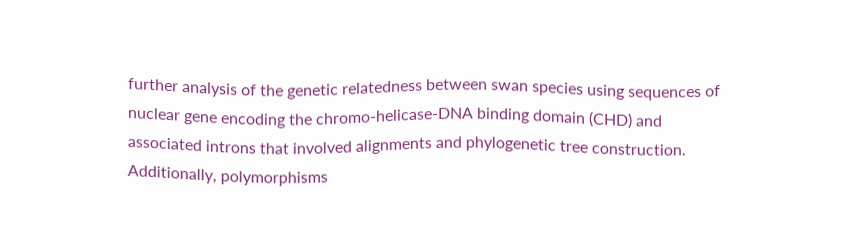further analysis of the genetic relatedness between swan species using sequences of nuclear gene encoding the chromo-helicase-DNA binding domain (CHD) and associated introns that involved alignments and phylogenetic tree construction. Additionally, polymorphisms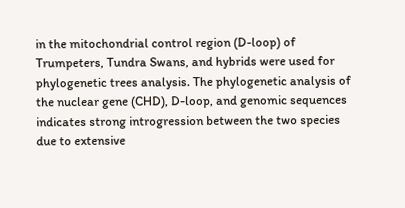in the mitochondrial control region (D-loop) of Trumpeters, Tundra Swans, and hybrids were used for phylogenetic trees analysis. The phylogenetic analysis of the nuclear gene (CHD), D-loop, and genomic sequences indicates strong introgression between the two species due to extensive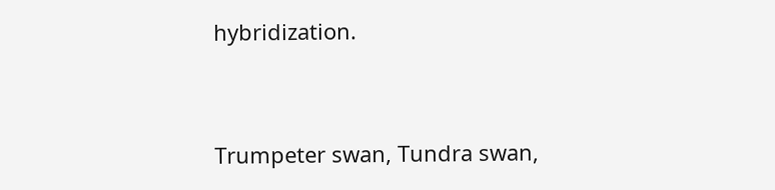hybridization.



Trumpeter swan, Tundra swan,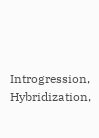Introgression, Hybridization,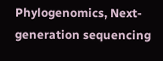Phylogenomics, Next-generation sequencing